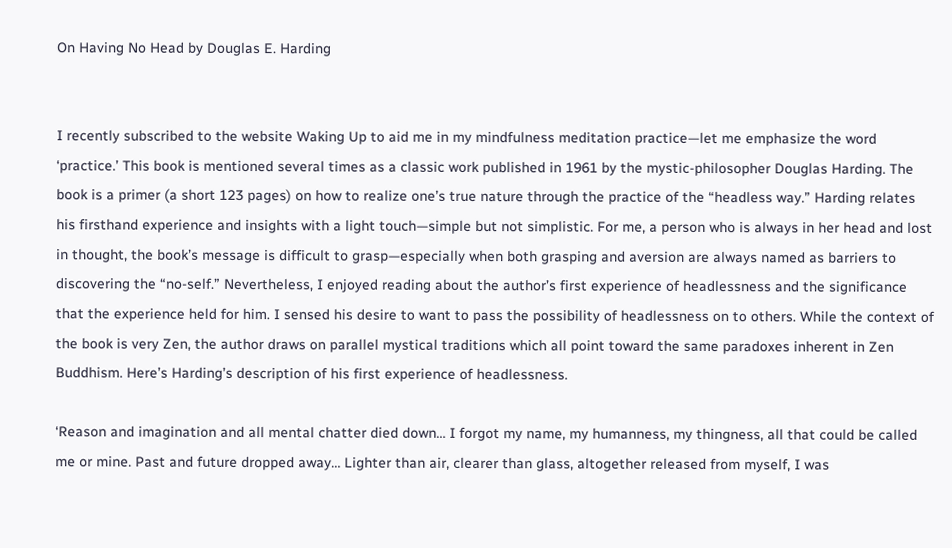On Having No Head by Douglas E. Harding


I recently subscribed to the website Waking Up to aid me in my mindfulness meditation practice—let me emphasize the word ‘practice.’ This book is mentioned several times as a classic work published in 1961 by the mystic-philosopher Douglas Harding. The book is a primer (a short 123 pages) on how to realize one’s true nature through the practice of the “headless way.” Harding relates his firsthand experience and insights with a light touch—simple but not simplistic. For me, a person who is always in her head and lost in thought, the book’s message is difficult to grasp—especially when both grasping and aversion are always named as barriers to discovering the “no-self.” Nevertheless, I enjoyed reading about the author’s first experience of headlessness and the significance that the experience held for him. I sensed his desire to want to pass the possibility of headlessness on to others. While the context of the book is very Zen, the author draws on parallel mystical traditions which all point toward the same paradoxes inherent in Zen Buddhism. Here’s Harding’s description of his first experience of headlessness.

‘Reason and imagination and all mental chatter died down… I forgot my name, my humanness, my thingness, all that could be called me or mine. Past and future dropped away… Lighter than air, clearer than glass, altogether released from myself, I was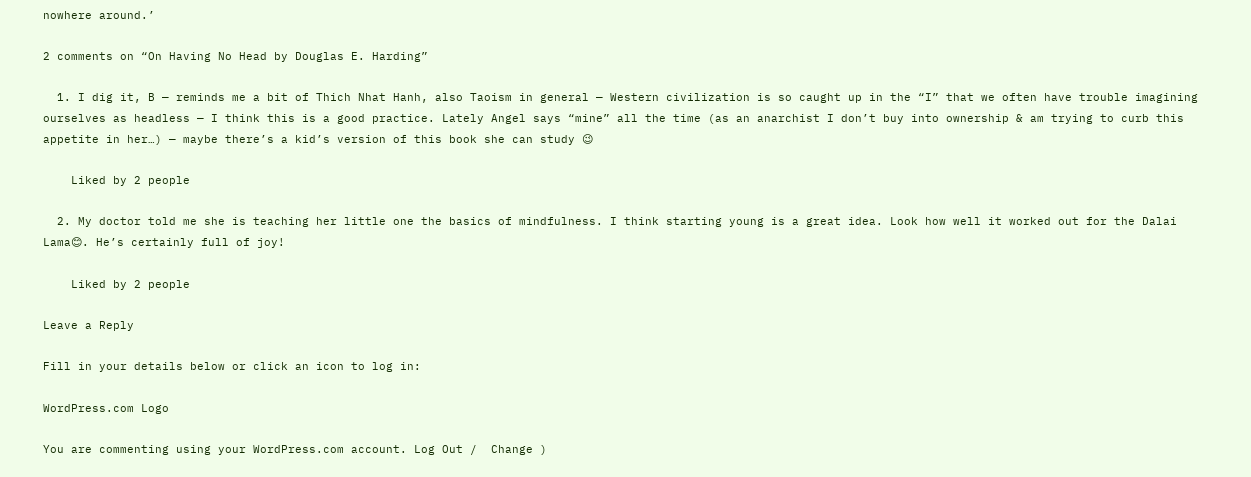nowhere around.’

2 comments on “On Having No Head by Douglas E. Harding”

  1. I dig it, B — reminds me a bit of Thich Nhat Hanh, also Taoism in general — Western civilization is so caught up in the “I” that we often have trouble imagining ourselves as headless — I think this is a good practice. Lately Angel says “mine” all the time (as an anarchist I don’t buy into ownership & am trying to curb this appetite in her…) — maybe there’s a kid’s version of this book she can study 😉

    Liked by 2 people

  2. My doctor told me she is teaching her little one the basics of mindfulness. I think starting young is a great idea. Look how well it worked out for the Dalai Lama😊. He’s certainly full of joy!

    Liked by 2 people

Leave a Reply

Fill in your details below or click an icon to log in:

WordPress.com Logo

You are commenting using your WordPress.com account. Log Out /  Change )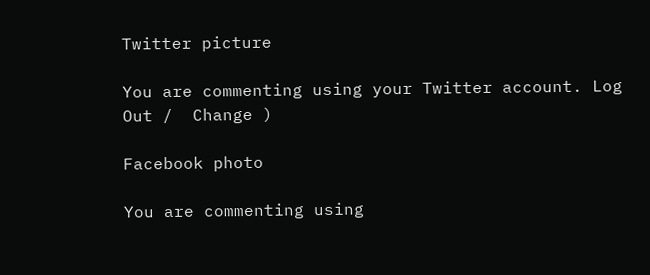Twitter picture

You are commenting using your Twitter account. Log Out /  Change )

Facebook photo

You are commenting using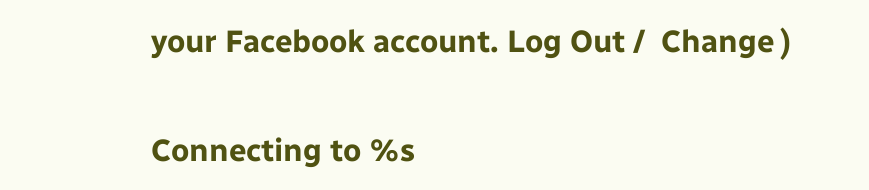your Facebook account. Log Out /  Change )

Connecting to %s